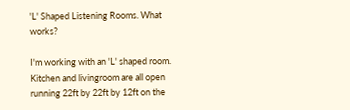'L' Shaped Listening Rooms. What works?

I'm working with an 'L' shaped room. Kitchen and livingroom are all open running 22ft by 22ft by 12ft on the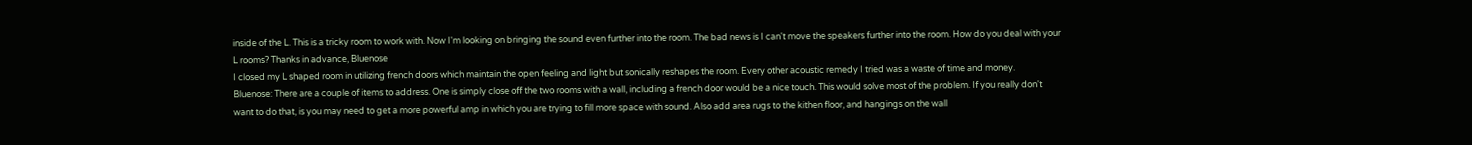inside of the L. This is a tricky room to work with. Now I'm looking on bringing the sound even further into the room. The bad news is I can't move the speakers further into the room. How do you deal with your L rooms? Thanks in advance, Bluenose
I closed my L shaped room in utilizing french doors which maintain the open feeling and light but sonically reshapes the room. Every other acoustic remedy I tried was a waste of time and money.
Bluenose: There are a couple of items to address. One is simply close off the two rooms with a wall, including a french door would be a nice touch. This would solve most of the problem. If you really don't want to do that, is you may need to get a more powerful amp in which you are trying to fill more space with sound. Also add area rugs to the kithen floor, and hangings on the wall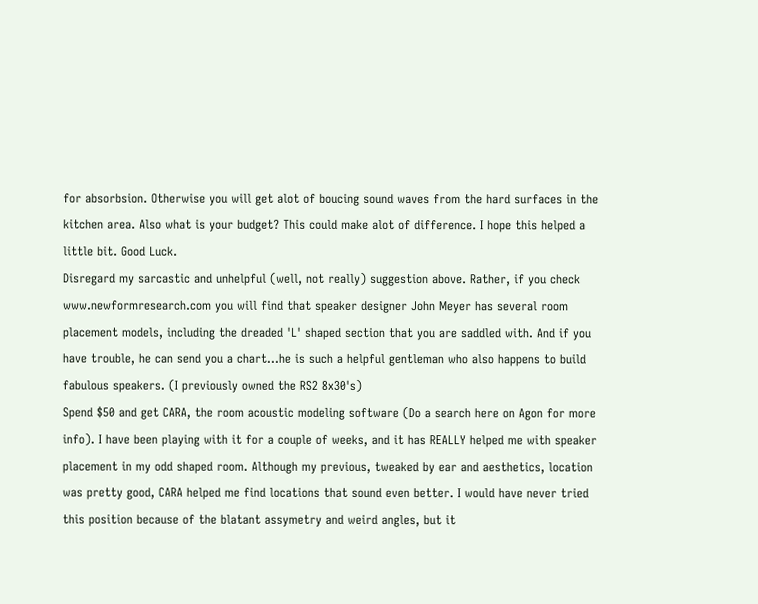for absorbsion. Otherwise you will get alot of boucing sound waves from the hard surfaces in the kitchen area. Also what is your budget? This could make alot of difference. I hope this helped a little bit. Good Luck.
Disregard my sarcastic and unhelpful (well, not really) suggestion above. Rather, if you check www.newformresearch.com you will find that speaker designer John Meyer has several room placement models, including the dreaded 'L' shaped section that you are saddled with. And if you have trouble, he can send you a chart...he is such a helpful gentleman who also happens to build fabulous speakers. (I previously owned the RS2 8x30's)
Spend $50 and get CARA, the room acoustic modeling software (Do a search here on Agon for more info). I have been playing with it for a couple of weeks, and it has REALLY helped me with speaker placement in my odd shaped room. Although my previous, tweaked by ear and aesthetics, location was pretty good, CARA helped me find locations that sound even better. I would have never tried this position because of the blatant assymetry and weird angles, but it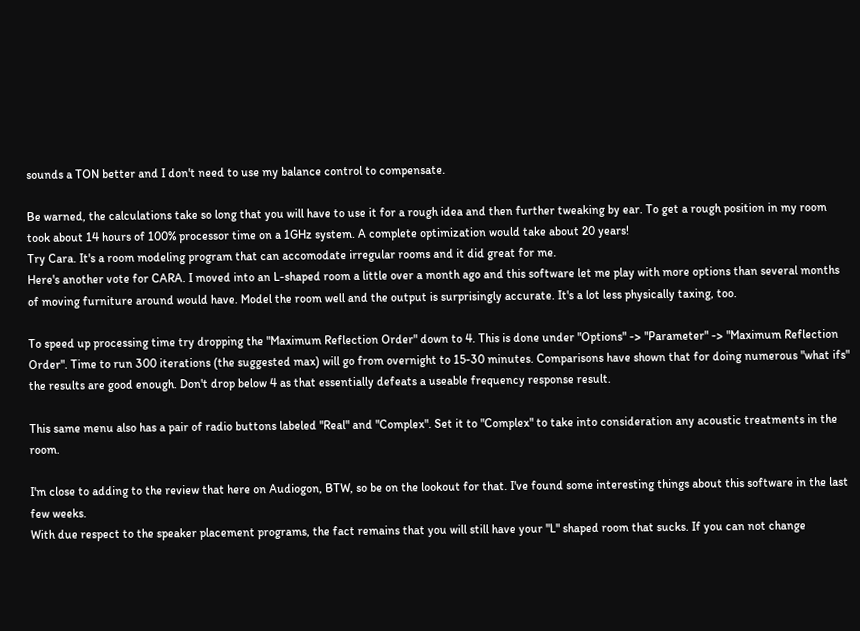sounds a TON better and I don't need to use my balance control to compensate.

Be warned, the calculations take so long that you will have to use it for a rough idea and then further tweaking by ear. To get a rough position in my room took about 14 hours of 100% processor time on a 1GHz system. A complete optimization would take about 20 years!
Try Cara. It's a room modeling program that can accomodate irregular rooms and it did great for me.
Here's another vote for CARA. I moved into an L-shaped room a little over a month ago and this software let me play with more options than several months of moving furniture around would have. Model the room well and the output is surprisingly accurate. It's a lot less physically taxing, too.

To speed up processing time try dropping the "Maximum Reflection Order" down to 4. This is done under "Options" -> "Parameter" -> "Maximum Reflection Order". Time to run 300 iterations (the suggested max) will go from overnight to 15-30 minutes. Comparisons have shown that for doing numerous "what ifs" the results are good enough. Don't drop below 4 as that essentially defeats a useable frequency response result.

This same menu also has a pair of radio buttons labeled "Real" and "Complex". Set it to "Complex" to take into consideration any acoustic treatments in the room.

I'm close to adding to the review that here on Audiogon, BTW, so be on the lookout for that. I've found some interesting things about this software in the last few weeks.
With due respect to the speaker placement programs, the fact remains that you will still have your "L" shaped room that sucks. If you can not change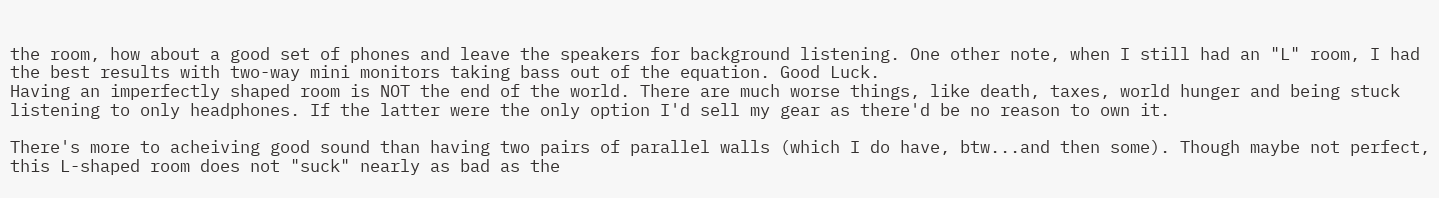the room, how about a good set of phones and leave the speakers for background listening. One other note, when I still had an "L" room, I had the best results with two-way mini monitors taking bass out of the equation. Good Luck.
Having an imperfectly shaped room is NOT the end of the world. There are much worse things, like death, taxes, world hunger and being stuck listening to only headphones. If the latter were the only option I'd sell my gear as there'd be no reason to own it.

There's more to acheiving good sound than having two pairs of parallel walls (which I do have, btw...and then some). Though maybe not perfect, this L-shaped room does not "suck" nearly as bad as the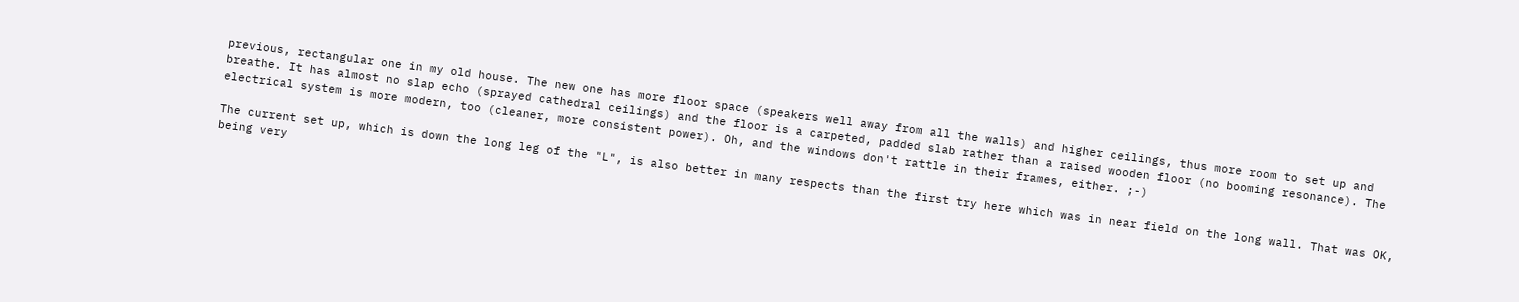previous, rectangular one in my old house. The new one has more floor space (speakers well away from all the walls) and higher ceilings, thus more room to set up and breathe. It has almost no slap echo (sprayed cathedral ceilings) and the floor is a carpeted, padded slab rather than a raised wooden floor (no booming resonance). The electrical system is more modern, too (cleaner, more consistent power). Oh, and the windows don't rattle in their frames, either. ;-)

The current set up, which is down the long leg of the "L", is also better in many respects than the first try here which was in near field on the long wall. That was OK, being very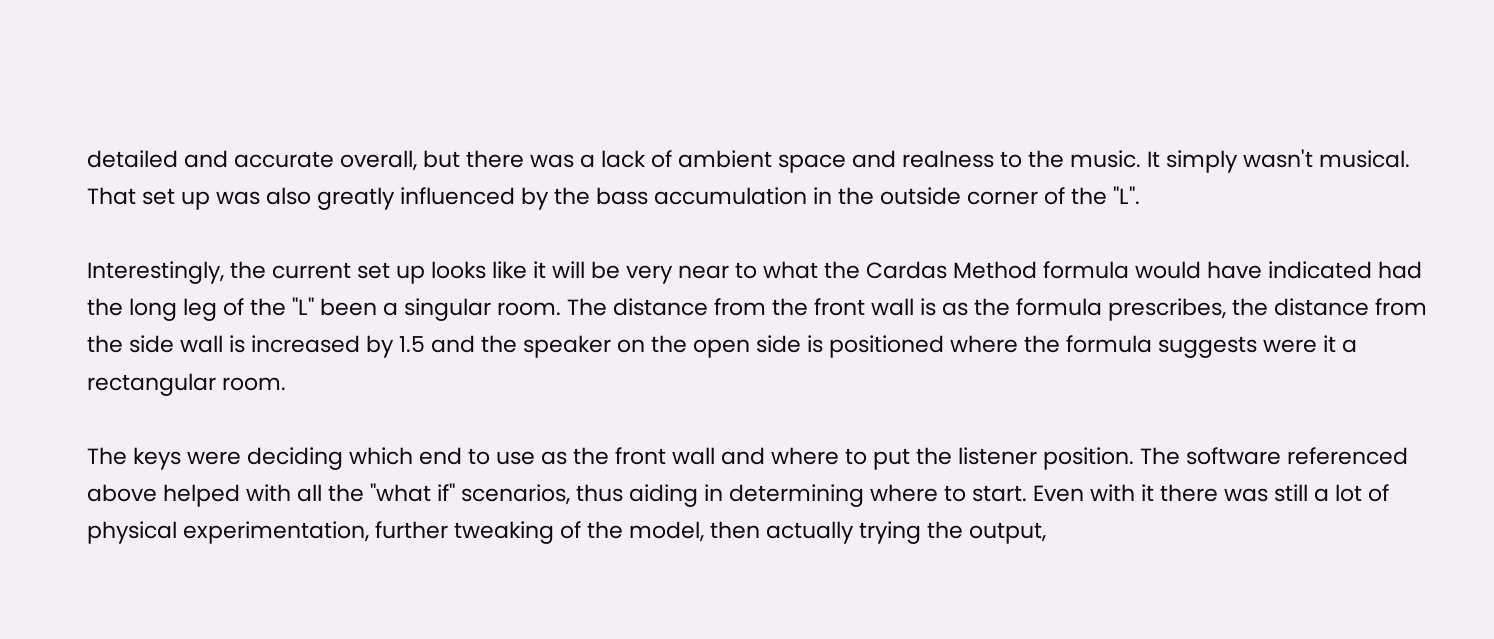detailed and accurate overall, but there was a lack of ambient space and realness to the music. It simply wasn't musical. That set up was also greatly influenced by the bass accumulation in the outside corner of the "L".

Interestingly, the current set up looks like it will be very near to what the Cardas Method formula would have indicated had the long leg of the "L" been a singular room. The distance from the front wall is as the formula prescribes, the distance from the side wall is increased by 1.5 and the speaker on the open side is positioned where the formula suggests were it a rectangular room.

The keys were deciding which end to use as the front wall and where to put the listener position. The software referenced above helped with all the "what if" scenarios, thus aiding in determining where to start. Even with it there was still a lot of physical experimentation, further tweaking of the model, then actually trying the output,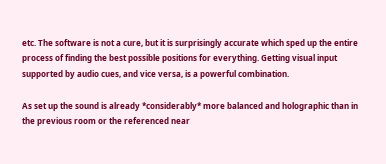etc. The software is not a cure, but it is surprisingly accurate which sped up the entire process of finding the best possible positions for everything. Getting visual input supported by audio cues, and vice versa, is a powerful combination.

As set up the sound is already *considerably* more balanced and holographic than in the previous room or the referenced near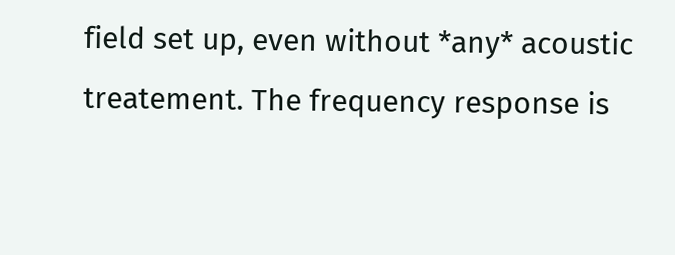field set up, even without *any* acoustic treatement. The frequency response is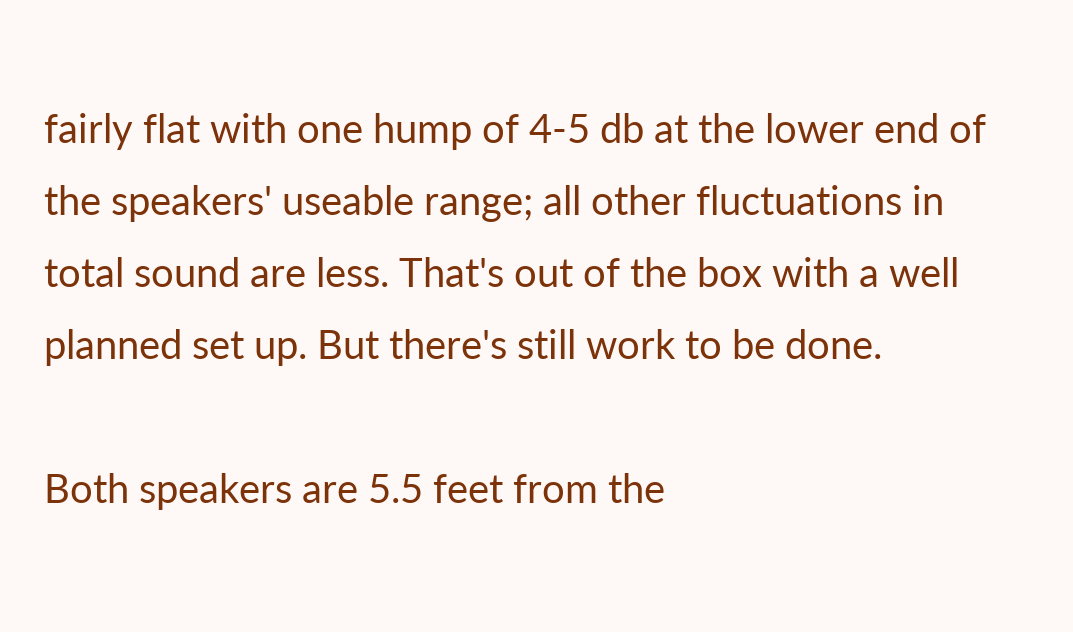fairly flat with one hump of 4-5 db at the lower end of the speakers' useable range; all other fluctuations in total sound are less. That's out of the box with a well planned set up. But there's still work to be done.

Both speakers are 5.5 feet from the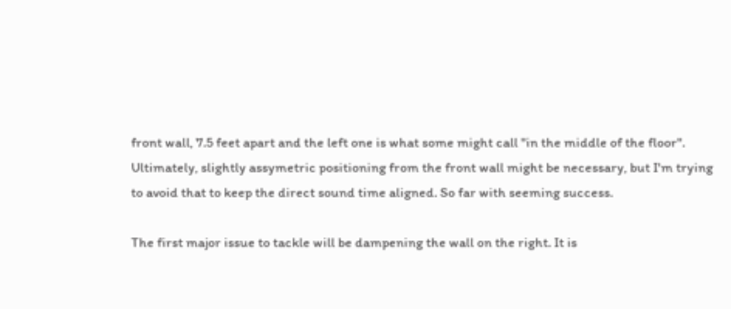front wall, 7.5 feet apart and the left one is what some might call "in the middle of the floor". Ultimately, slightly assymetric positioning from the front wall might be necessary, but I'm trying to avoid that to keep the direct sound time aligned. So far with seeming success.

The first major issue to tackle will be dampening the wall on the right. It is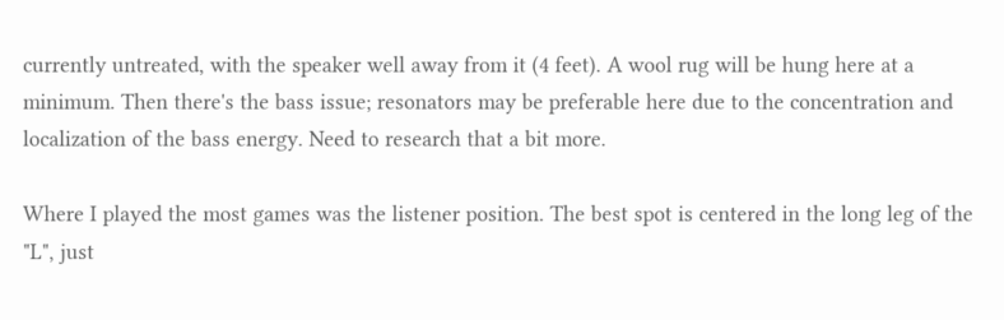currently untreated, with the speaker well away from it (4 feet). A wool rug will be hung here at a minimum. Then there's the bass issue; resonators may be preferable here due to the concentration and localization of the bass energy. Need to research that a bit more.

Where I played the most games was the listener position. The best spot is centered in the long leg of the "L", just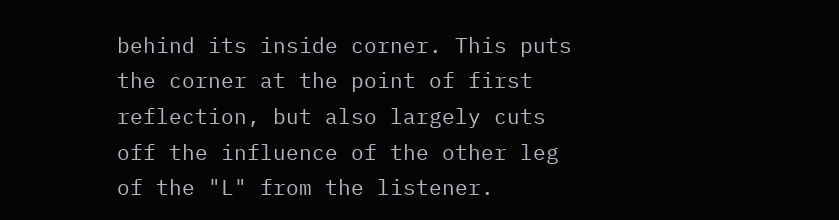behind its inside corner. This puts the corner at the point of first reflection, but also largely cuts off the influence of the other leg of the "L" from the listener.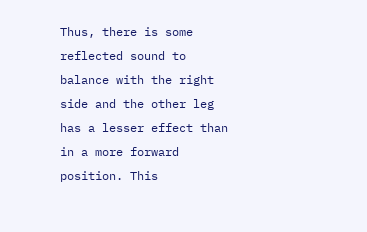Thus, there is some reflected sound to balance with the right side and the other leg has a lesser effect than in a more forward position. This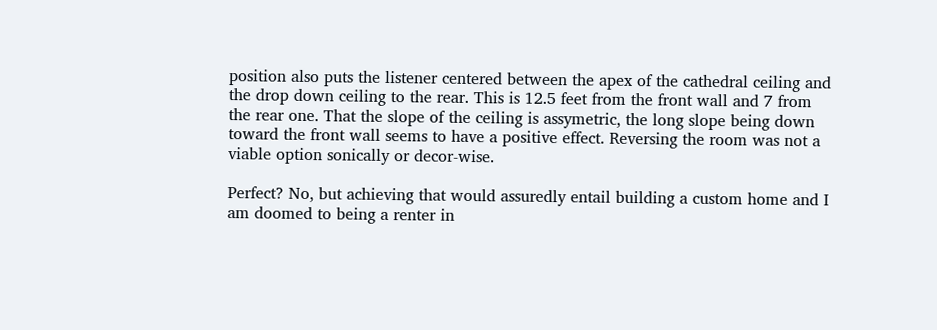position also puts the listener centered between the apex of the cathedral ceiling and the drop down ceiling to the rear. This is 12.5 feet from the front wall and 7 from the rear one. That the slope of the ceiling is assymetric, the long slope being down toward the front wall seems to have a positive effect. Reversing the room was not a viable option sonically or decor-wise.

Perfect? No, but achieving that would assuredly entail building a custom home and I am doomed to being a renter in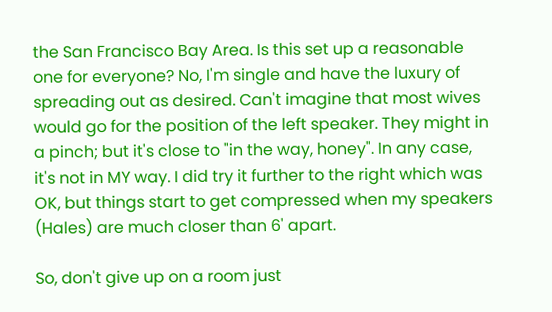the San Francisco Bay Area. Is this set up a reasonable one for everyone? No, I'm single and have the luxury of spreading out as desired. Can't imagine that most wives would go for the position of the left speaker. They might in a pinch; but it's close to "in the way, honey". In any case, it's not in MY way. I did try it further to the right which was OK, but things start to get compressed when my speakers (Hales) are much closer than 6' apart.

So, don't give up on a room just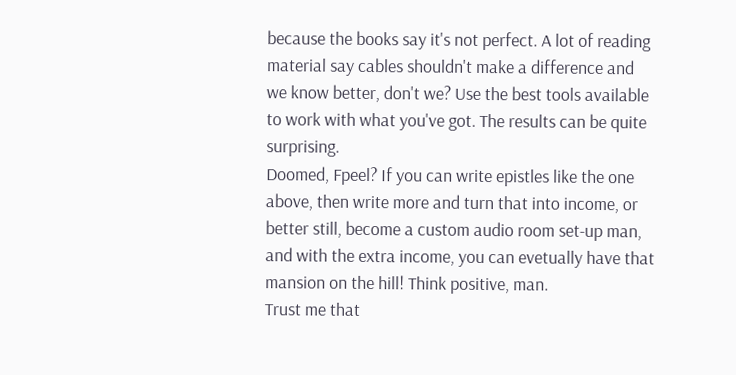because the books say it's not perfect. A lot of reading material say cables shouldn't make a difference and we know better, don't we? Use the best tools available to work with what you've got. The results can be quite surprising.
Doomed, Fpeel? If you can write epistles like the one above, then write more and turn that into income, or better still, become a custom audio room set-up man, and with the extra income, you can evetually have that mansion on the hill! Think positive, man.
Trust me that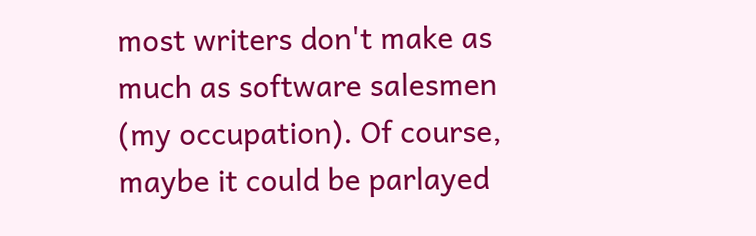most writers don't make as much as software salesmen (my occupation). Of course, maybe it could be parlayed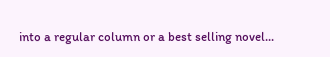into a regular column or a best selling novel...